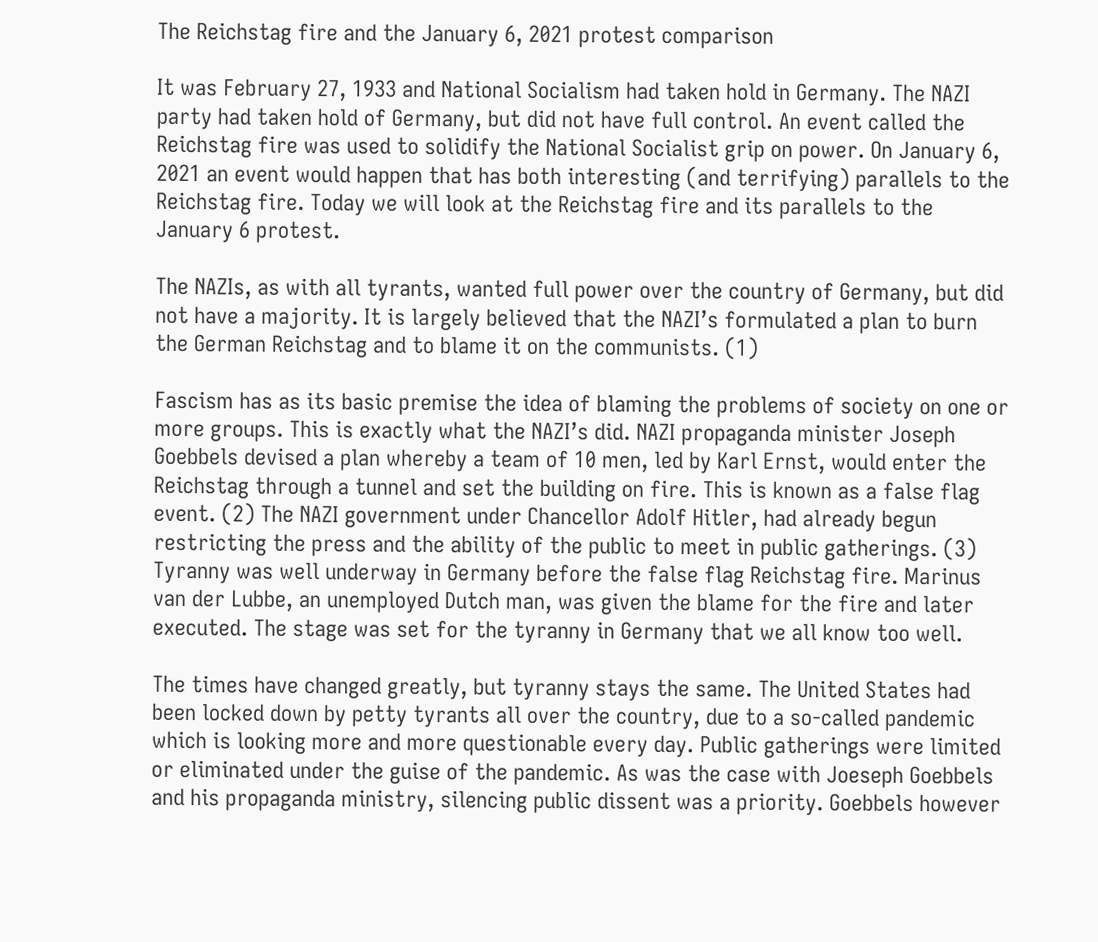The Reichstag fire and the January 6, 2021 protest comparison

It was February 27, 1933 and National Socialism had taken hold in Germany. The NAZI party had taken hold of Germany, but did not have full control. An event called the Reichstag fire was used to solidify the National Socialist grip on power. On January 6, 2021 an event would happen that has both interesting (and terrifying) parallels to the Reichstag fire. Today we will look at the Reichstag fire and its parallels to the January 6 protest.

The NAZIs, as with all tyrants, wanted full power over the country of Germany, but did not have a majority. It is largely believed that the NAZI’s formulated a plan to burn the German Reichstag and to blame it on the communists. (1)

Fascism has as its basic premise the idea of blaming the problems of society on one or more groups. This is exactly what the NAZI’s did. NAZI propaganda minister Joseph Goebbels devised a plan whereby a team of 10 men, led by Karl Ernst, would enter the Reichstag through a tunnel and set the building on fire. This is known as a false flag event. (2) The NAZI government under Chancellor Adolf Hitler, had already begun restricting the press and the ability of the public to meet in public gatherings. (3) Tyranny was well underway in Germany before the false flag Reichstag fire. Marinus van der Lubbe, an unemployed Dutch man, was given the blame for the fire and later executed. The stage was set for the tyranny in Germany that we all know too well.

The times have changed greatly, but tyranny stays the same. The United States had been locked down by petty tyrants all over the country, due to a so-called pandemic which is looking more and more questionable every day. Public gatherings were limited or eliminated under the guise of the pandemic. As was the case with Joeseph Goebbels and his propaganda ministry, silencing public dissent was a priority. Goebbels however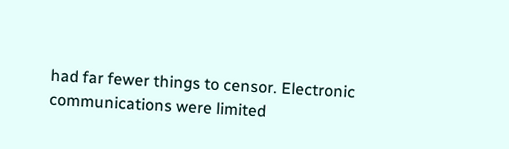had far fewer things to censor. Electronic communications were limited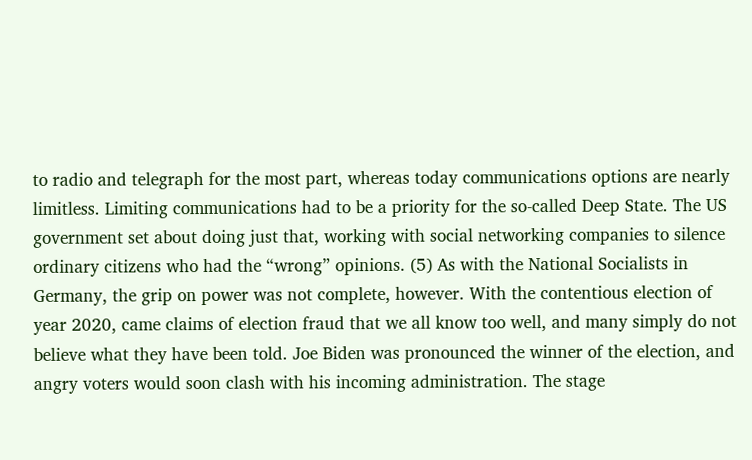to radio and telegraph for the most part, whereas today communications options are nearly limitless. Limiting communications had to be a priority for the so-called Deep State. The US government set about doing just that, working with social networking companies to silence ordinary citizens who had the “wrong” opinions. (5) As with the National Socialists in Germany, the grip on power was not complete, however. With the contentious election of year 2020, came claims of election fraud that we all know too well, and many simply do not believe what they have been told. Joe Biden was pronounced the winner of the election, and angry voters would soon clash with his incoming administration. The stage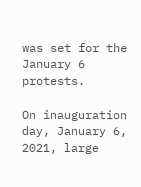was set for the January 6 protests.

On inauguration day, January 6, 2021, large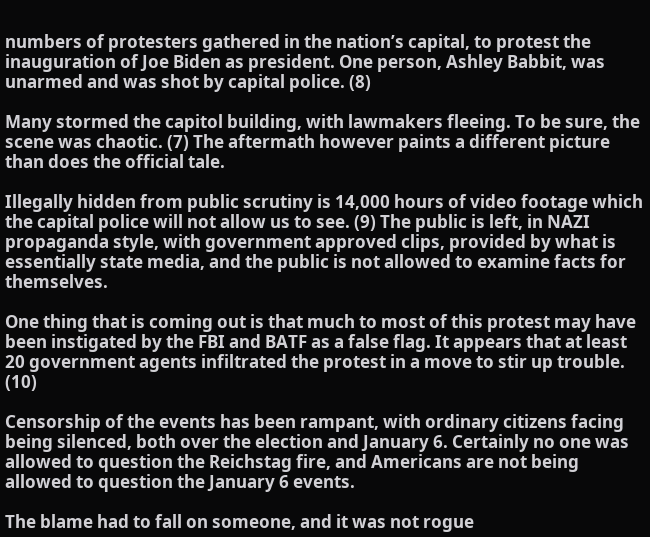numbers of protesters gathered in the nation’s capital, to protest the inauguration of Joe Biden as president. One person, Ashley Babbit, was unarmed and was shot by capital police. (8)

Many stormed the capitol building, with lawmakers fleeing. To be sure, the scene was chaotic. (7) The aftermath however paints a different picture than does the official tale.

Illegally hidden from public scrutiny is 14,000 hours of video footage which the capital police will not allow us to see. (9) The public is left, in NAZI propaganda style, with government approved clips, provided by what is essentially state media, and the public is not allowed to examine facts for themselves.

One thing that is coming out is that much to most of this protest may have been instigated by the FBI and BATF as a false flag. It appears that at least 20 government agents infiltrated the protest in a move to stir up trouble. (10)

Censorship of the events has been rampant, with ordinary citizens facing being silenced, both over the election and January 6. Certainly no one was allowed to question the Reichstag fire, and Americans are not being allowed to question the January 6 events.

The blame had to fall on someone, and it was not rogue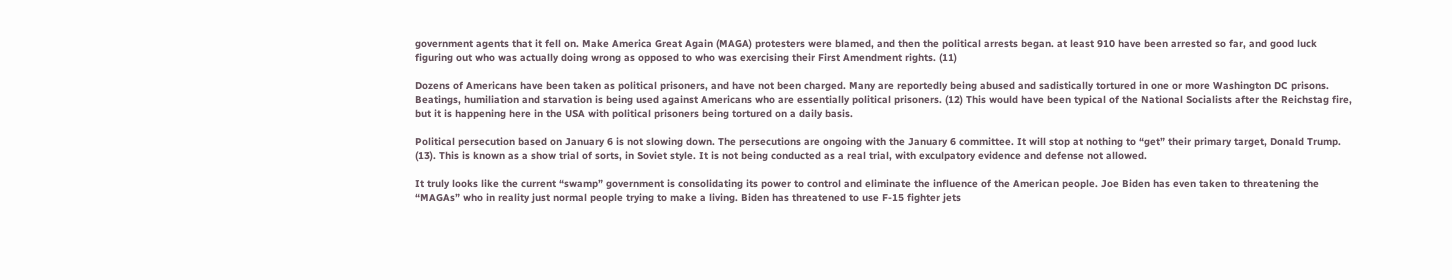government agents that it fell on. Make America Great Again (MAGA) protesters were blamed, and then the political arrests began. at least 910 have been arrested so far, and good luck figuring out who was actually doing wrong as opposed to who was exercising their First Amendment rights. (11)

Dozens of Americans have been taken as political prisoners, and have not been charged. Many are reportedly being abused and sadistically tortured in one or more Washington DC prisons. Beatings, humiliation and starvation is being used against Americans who are essentially political prisoners. (12) This would have been typical of the National Socialists after the Reichstag fire, but it is happening here in the USA with political prisoners being tortured on a daily basis.

Political persecution based on January 6 is not slowing down. The persecutions are ongoing with the January 6 committee. It will stop at nothing to “get” their primary target, Donald Trump. (13). This is known as a show trial of sorts, in Soviet style. It is not being conducted as a real trial, with exculpatory evidence and defense not allowed.

It truly looks like the current “swamp” government is consolidating its power to control and eliminate the influence of the American people. Joe Biden has even taken to threatening the “MAGAs” who in reality just normal people trying to make a living. Biden has threatened to use F-15 fighter jets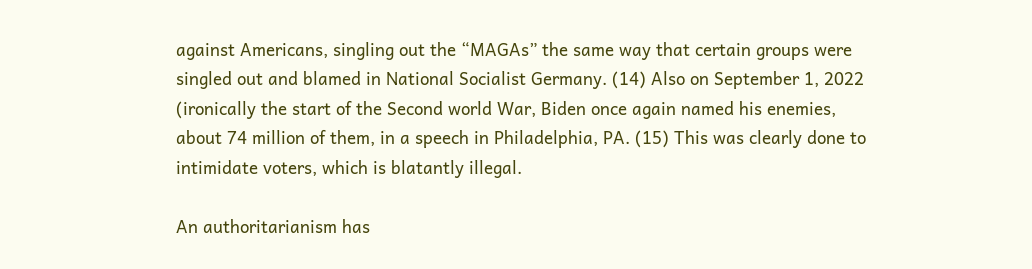against Americans, singling out the “MAGAs” the same way that certain groups were singled out and blamed in National Socialist Germany. (14) Also on September 1, 2022 (ironically the start of the Second world War, Biden once again named his enemies, about 74 million of them, in a speech in Philadelphia, PA. (15) This was clearly done to intimidate voters, which is blatantly illegal.

An authoritarianism has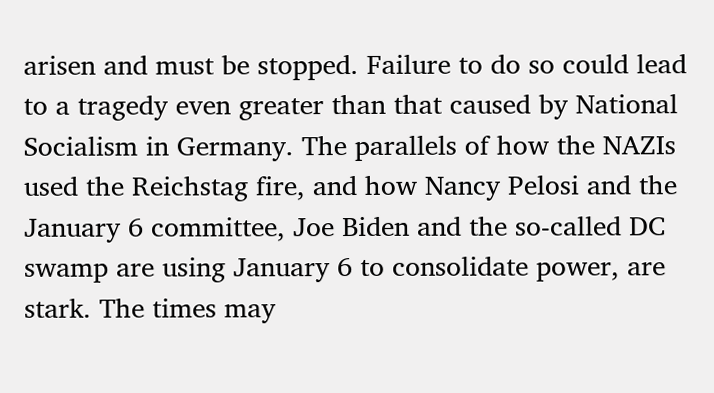arisen and must be stopped. Failure to do so could lead to a tragedy even greater than that caused by National Socialism in Germany. The parallels of how the NAZIs used the Reichstag fire, and how Nancy Pelosi and the January 6 committee, Joe Biden and the so-called DC swamp are using January 6 to consolidate power, are stark. The times may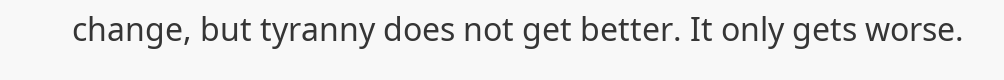change, but tyranny does not get better. It only gets worse.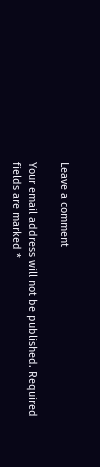Leave a comment

Your email address will not be published. Required fields are marked *